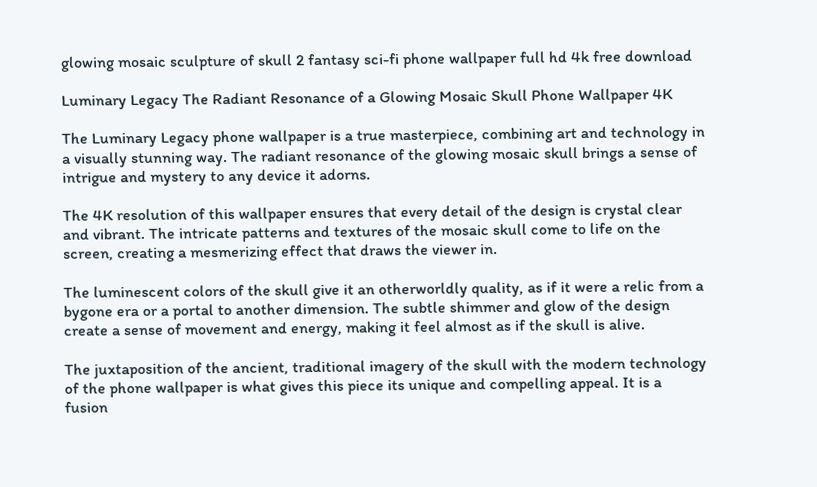glowing mosaic sculpture of skull 2 fantasy sci-fi phone wallpaper full hd 4k free download

Luminary Legacy The Radiant Resonance of a Glowing Mosaic Skull Phone Wallpaper 4K

The Luminary Legacy phone wallpaper is a true masterpiece, combining art and technology in a visually stunning way. The radiant resonance of the glowing mosaic skull brings a sense of intrigue and mystery to any device it adorns.

The 4K resolution of this wallpaper ensures that every detail of the design is crystal clear and vibrant. The intricate patterns and textures of the mosaic skull come to life on the screen, creating a mesmerizing effect that draws the viewer in.

The luminescent colors of the skull give it an otherworldly quality, as if it were a relic from a bygone era or a portal to another dimension. The subtle shimmer and glow of the design create a sense of movement and energy, making it feel almost as if the skull is alive.

The juxtaposition of the ancient, traditional imagery of the skull with the modern technology of the phone wallpaper is what gives this piece its unique and compelling appeal. It is a fusion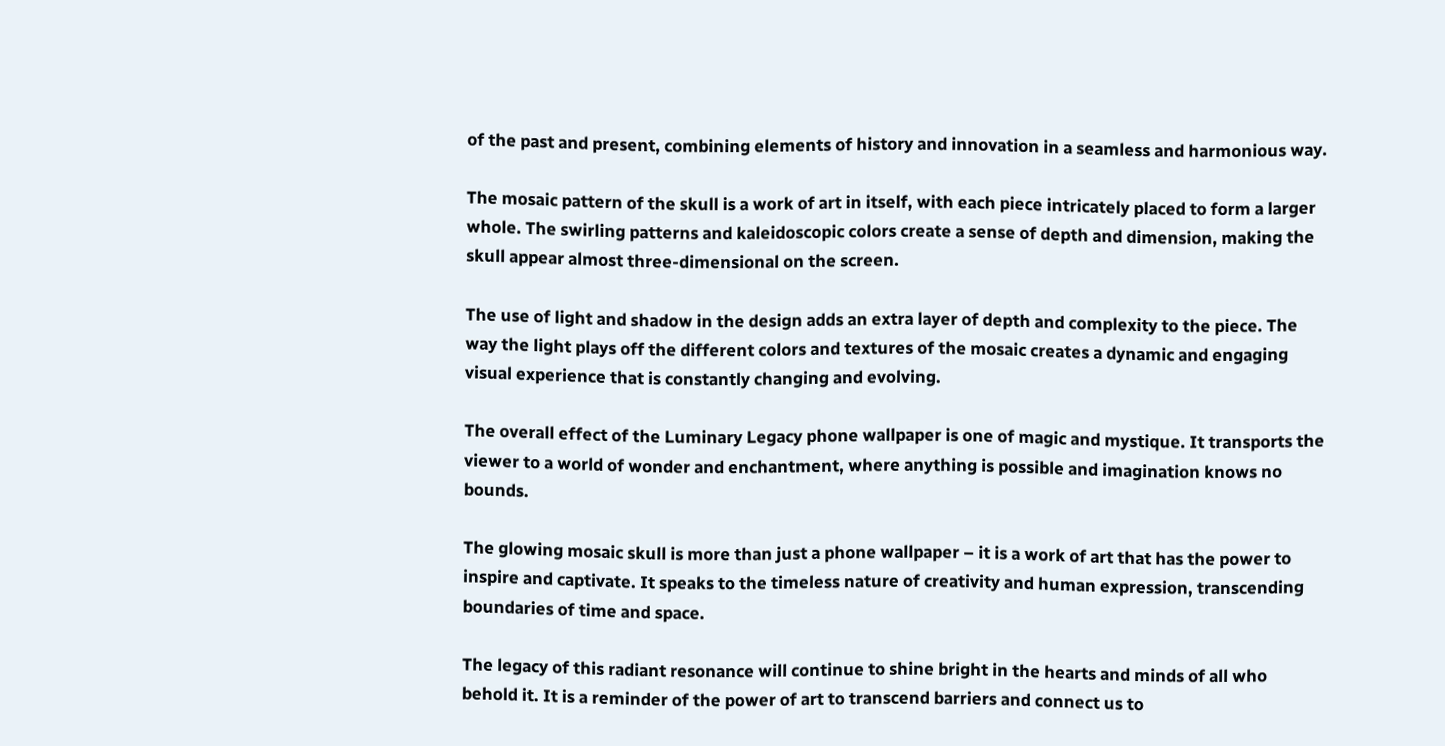of the past and present, combining elements of history and innovation in a seamless and harmonious way.

The mosaic pattern of the skull is a work of art in itself, with each piece intricately placed to form a larger whole. The swirling patterns and kaleidoscopic colors create a sense of depth and dimension, making the skull appear almost three-dimensional on the screen.

The use of light and shadow in the design adds an extra layer of depth and complexity to the piece. The way the light plays off the different colors and textures of the mosaic creates a dynamic and engaging visual experience that is constantly changing and evolving.

The overall effect of the Luminary Legacy phone wallpaper is one of magic and mystique. It transports the viewer to a world of wonder and enchantment, where anything is possible and imagination knows no bounds.

The glowing mosaic skull is more than just a phone wallpaper – it is a work of art that has the power to inspire and captivate. It speaks to the timeless nature of creativity and human expression, transcending boundaries of time and space.

The legacy of this radiant resonance will continue to shine bright in the hearts and minds of all who behold it. It is a reminder of the power of art to transcend barriers and connect us to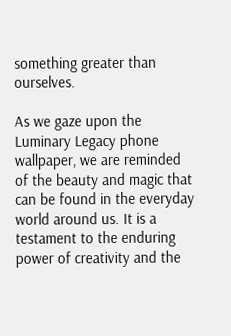something greater than ourselves.

As we gaze upon the Luminary Legacy phone wallpaper, we are reminded of the beauty and magic that can be found in the everyday world around us. It is a testament to the enduring power of creativity and the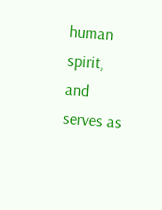human spirit, and serves as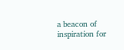a beacon of inspiration for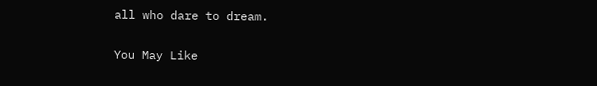all who dare to dream.

You May Like